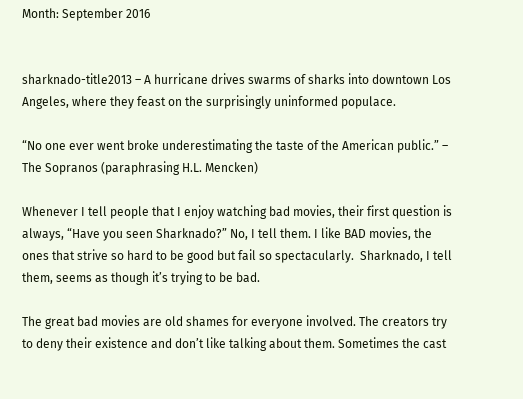Month: September 2016


sharknado-title2013 – A hurricane drives swarms of sharks into downtown Los Angeles, where they feast on the surprisingly uninformed populace.

“No one ever went broke underestimating the taste of the American public.” – The Sopranos (paraphrasing H.L. Mencken)

Whenever I tell people that I enjoy watching bad movies, their first question is always, “Have you seen Sharknado?” No, I tell them. I like BAD movies, the ones that strive so hard to be good but fail so spectacularly.  Sharknado, I tell them, seems as though it’s trying to be bad.

The great bad movies are old shames for everyone involved. The creators try to deny their existence and don’t like talking about them. Sometimes the cast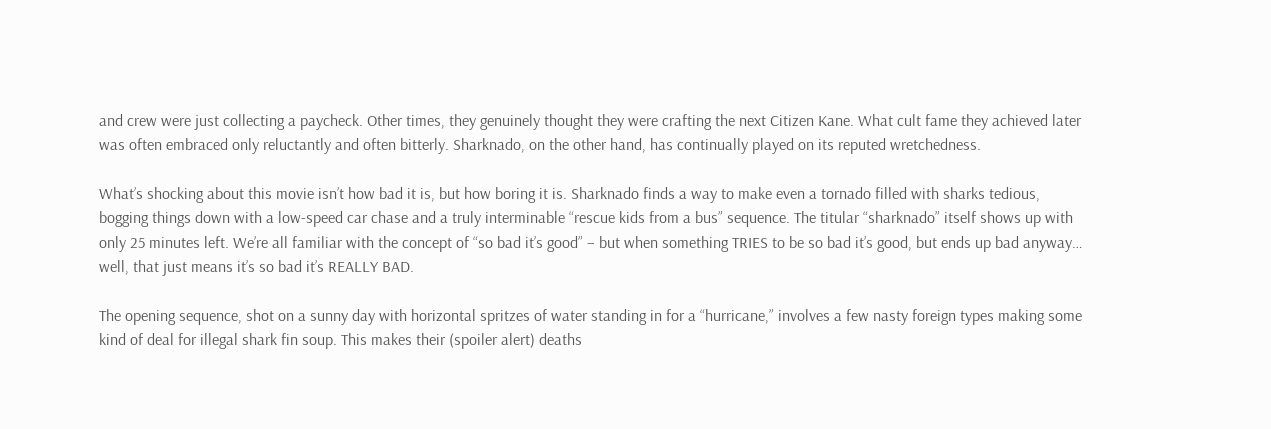and crew were just collecting a paycheck. Other times, they genuinely thought they were crafting the next Citizen Kane. What cult fame they achieved later was often embraced only reluctantly and often bitterly. Sharknado, on the other hand, has continually played on its reputed wretchedness.

What’s shocking about this movie isn’t how bad it is, but how boring it is. Sharknado finds a way to make even a tornado filled with sharks tedious, bogging things down with a low-speed car chase and a truly interminable “rescue kids from a bus” sequence. The titular “sharknado” itself shows up with only 25 minutes left. We’re all familiar with the concept of “so bad it’s good” – but when something TRIES to be so bad it’s good, but ends up bad anyway… well, that just means it’s so bad it’s REALLY BAD.

The opening sequence, shot on a sunny day with horizontal spritzes of water standing in for a “hurricane,” involves a few nasty foreign types making some kind of deal for illegal shark fin soup. This makes their (spoiler alert) deaths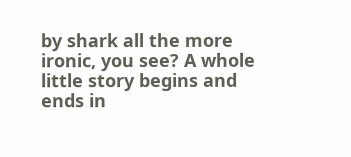by shark all the more ironic, you see? A whole little story begins and ends in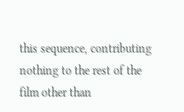this sequence, contributing nothing to the rest of the film other than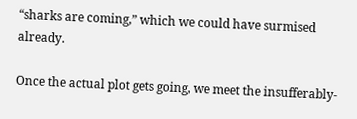“sharks are coming,” which we could have surmised already.

Once the actual plot gets going, we meet the insufferably-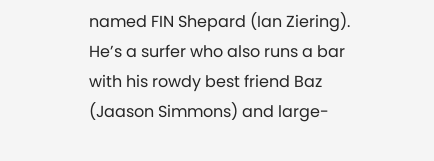named FIN Shepard (Ian Ziering). He’s a surfer who also runs a bar with his rowdy best friend Baz (Jaason Simmons) and large-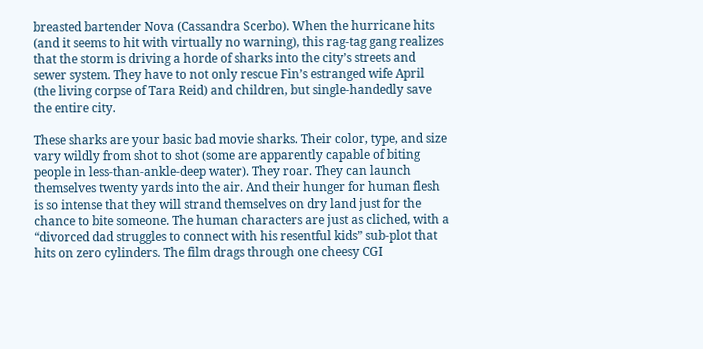breasted bartender Nova (Cassandra Scerbo). When the hurricane hits (and it seems to hit with virtually no warning), this rag-tag gang realizes that the storm is driving a horde of sharks into the city’s streets and sewer system. They have to not only rescue Fin’s estranged wife April (the living corpse of Tara Reid) and children, but single-handedly save the entire city.

These sharks are your basic bad movie sharks. Their color, type, and size vary wildly from shot to shot (some are apparently capable of biting people in less-than-ankle-deep water). They roar. They can launch themselves twenty yards into the air. And their hunger for human flesh is so intense that they will strand themselves on dry land just for the chance to bite someone. The human characters are just as cliched, with a “divorced dad struggles to connect with his resentful kids” sub-plot that hits on zero cylinders. The film drags through one cheesy CGI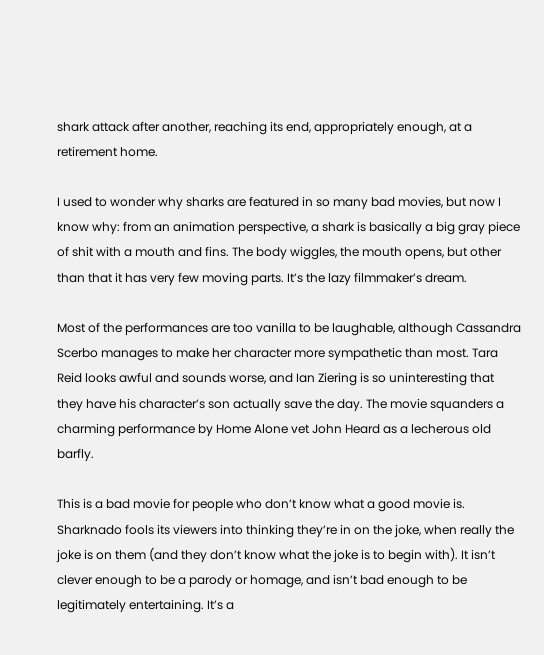shark attack after another, reaching its end, appropriately enough, at a retirement home.

I used to wonder why sharks are featured in so many bad movies, but now I know why: from an animation perspective, a shark is basically a big gray piece of shit with a mouth and fins. The body wiggles, the mouth opens, but other than that it has very few moving parts. It’s the lazy filmmaker’s dream.

Most of the performances are too vanilla to be laughable, although Cassandra Scerbo manages to make her character more sympathetic than most. Tara Reid looks awful and sounds worse, and Ian Ziering is so uninteresting that they have his character’s son actually save the day. The movie squanders a charming performance by Home Alone vet John Heard as a lecherous old barfly.

This is a bad movie for people who don’t know what a good movie is. Sharknado fools its viewers into thinking they’re in on the joke, when really the joke is on them (and they don’t know what the joke is to begin with). It isn’t clever enough to be a parody or homage, and isn’t bad enough to be legitimately entertaining. It’s a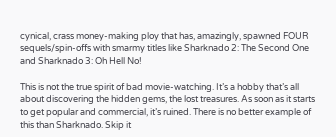cynical, crass money-making ploy that has, amazingly, spawned FOUR sequels/spin-offs with smarmy titles like Sharknado 2: The Second One and Sharknado 3: Oh Hell No!

This is not the true spirit of bad movie-watching. It’s a hobby that’s all about discovering the hidden gems, the lost treasures. As soon as it starts to get popular and commercial, it’s ruined. There is no better example of this than Sharknado. Skip it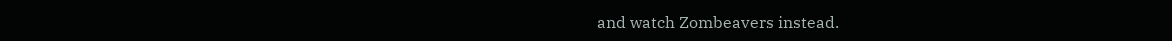and watch Zombeavers instead.